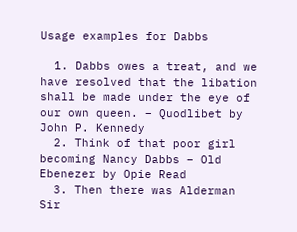Usage examples for Dabbs

  1. Dabbs owes a treat, and we have resolved that the libation shall be made under the eye of our own queen. – Quodlibet by John P. Kennedy
  2. Think of that poor girl becoming Nancy Dabbs – Old Ebenezer by Opie Read
  3. Then there was Alderman Sir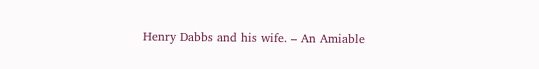Henry Dabbs and his wife. – An Amiable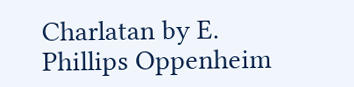Charlatan by E. Phillips Oppenheim